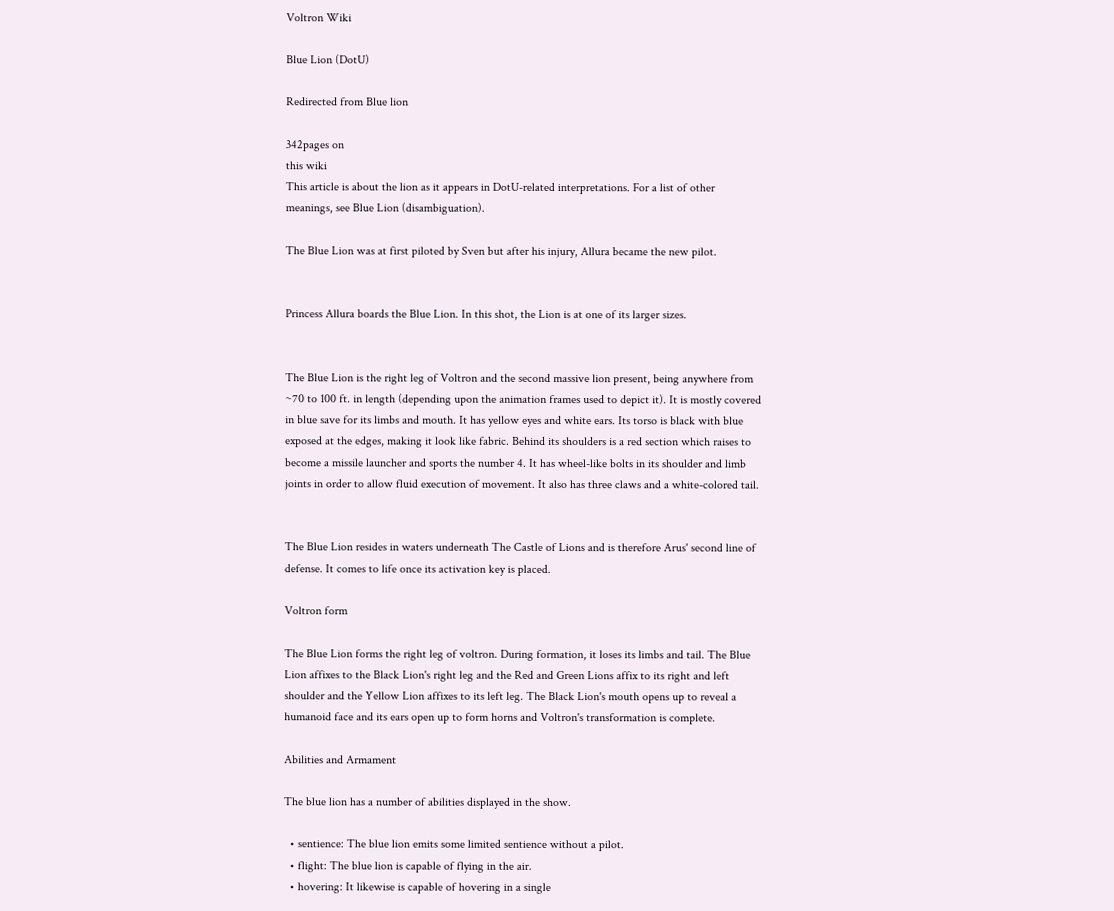Voltron Wiki

Blue Lion (DotU)

Redirected from Blue lion

342pages on
this wiki
This article is about the lion as it appears in DotU-related interpretations. For a list of other meanings, see Blue Lion (disambiguation).

The Blue Lion was at first piloted by Sven but after his injury, Allura became the new pilot.


Princess Allura boards the Blue Lion. In this shot, the Lion is at one of its larger sizes.


The Blue Lion is the right leg of Voltron and the second massive lion present, being anywhere from ~70 to 100 ft. in length (depending upon the animation frames used to depict it). It is mostly covered in blue save for its limbs and mouth. It has yellow eyes and white ears. Its torso is black with blue exposed at the edges, making it look like fabric. Behind its shoulders is a red section which raises to become a missile launcher and sports the number 4. It has wheel-like bolts in its shoulder and limb joints in order to allow fluid execution of movement. It also has three claws and a white-colored tail.


The Blue Lion resides in waters underneath The Castle of Lions and is therefore Arus' second line of defense. It comes to life once its activation key is placed.

Voltron form

The Blue Lion forms the right leg of voltron. During formation, it loses its limbs and tail. The Blue Lion affixes to the Black Lion's right leg and the Red and Green Lions affix to its right and left shoulder and the Yellow Lion affixes to its left leg. The Black Lion's mouth opens up to reveal a humanoid face and its ears open up to form horns and Voltron's transformation is complete.

Abilities and Armament

The blue lion has a number of abilities displayed in the show.

  • sentience: The blue lion emits some limited sentience without a pilot.
  • flight: The blue lion is capable of flying in the air.
  • hovering: It likewise is capable of hovering in a single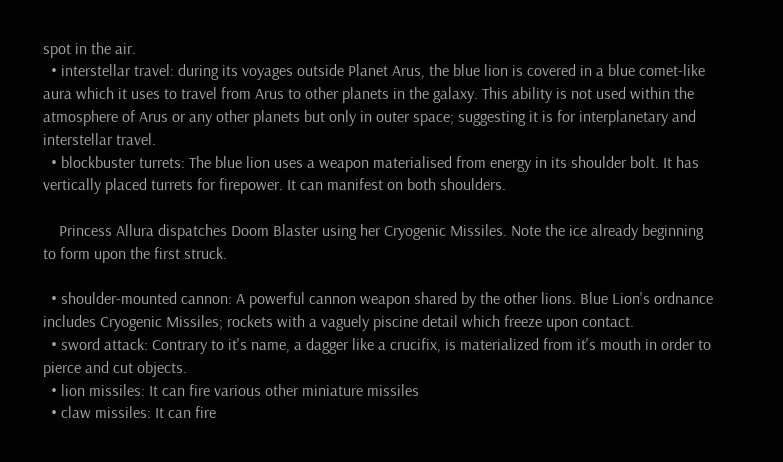spot in the air.
  • interstellar travel: during its voyages outside Planet Arus, the blue lion is covered in a blue comet-like aura which it uses to travel from Arus to other planets in the galaxy. This ability is not used within the atmosphere of Arus or any other planets but only in outer space; suggesting it is for interplanetary and interstellar travel.
  • blockbuster turrets: The blue lion uses a weapon materialised from energy in its shoulder bolt. It has vertically placed turrets for firepower. It can manifest on both shoulders.

    Princess Allura dispatches Doom Blaster using her Cryogenic Missiles. Note the ice already beginning to form upon the first struck.

  • shoulder-mounted cannon: A powerful cannon weapon shared by the other lions. Blue Lion's ordnance includes Cryogenic Missiles; rockets with a vaguely piscine detail which freeze upon contact.
  • sword attack: Contrary to it's name, a dagger like a crucifix, is materialized from it's mouth in order to pierce and cut objects.
  • lion missiles: It can fire various other miniature missiles
  • claw missiles: It can fire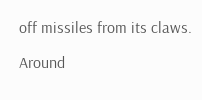off missiles from its claws.

Around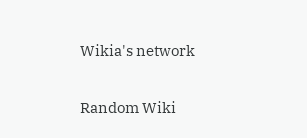Wikia's network

Random Wiki